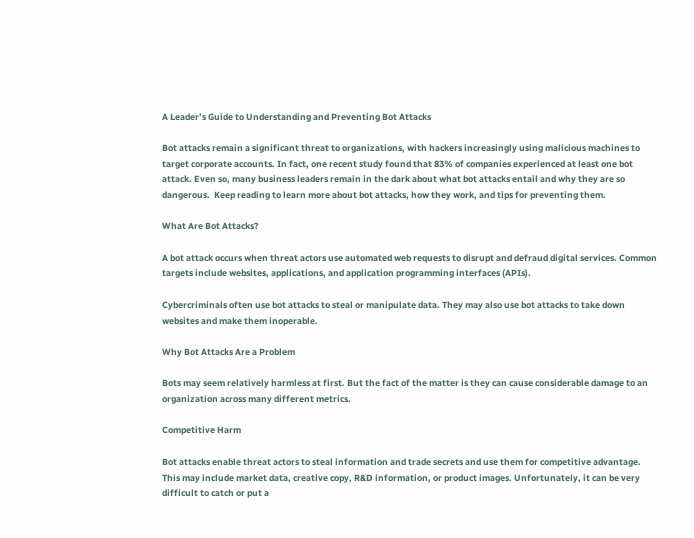A Leader’s Guide to Understanding and Preventing Bot Attacks

Bot attacks remain a significant threat to organizations, with hackers increasingly using malicious machines to target corporate accounts. In fact, one recent study found that 83% of companies experienced at least one bot attack. Even so, many business leaders remain in the dark about what bot attacks entail and why they are so dangerous.  Keep reading to learn more about bot attacks, how they work, and tips for preventing them.

What Are Bot Attacks?

A bot attack occurs when threat actors use automated web requests to disrupt and defraud digital services. Common targets include websites, applications, and application programming interfaces (APIs).

Cybercriminals often use bot attacks to steal or manipulate data. They may also use bot attacks to take down websites and make them inoperable.

Why Bot Attacks Are a Problem

Bots may seem relatively harmless at first. But the fact of the matter is they can cause considerable damage to an organization across many different metrics.

Competitive Harm

Bot attacks enable threat actors to steal information and trade secrets and use them for competitive advantage. This may include market data, creative copy, R&D information, or product images. Unfortunately, it can be very difficult to catch or put a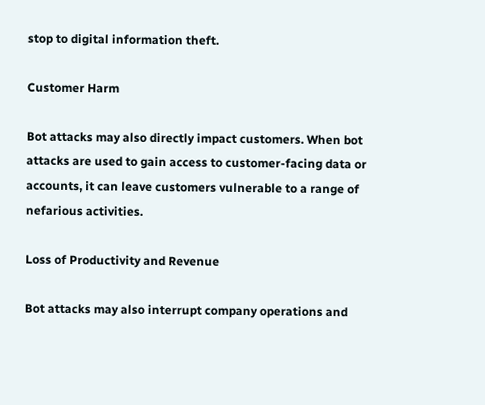stop to digital information theft.

Customer Harm

Bot attacks may also directly impact customers. When bot attacks are used to gain access to customer-facing data or accounts, it can leave customers vulnerable to a range of nefarious activities.

Loss of Productivity and Revenue

Bot attacks may also interrupt company operations and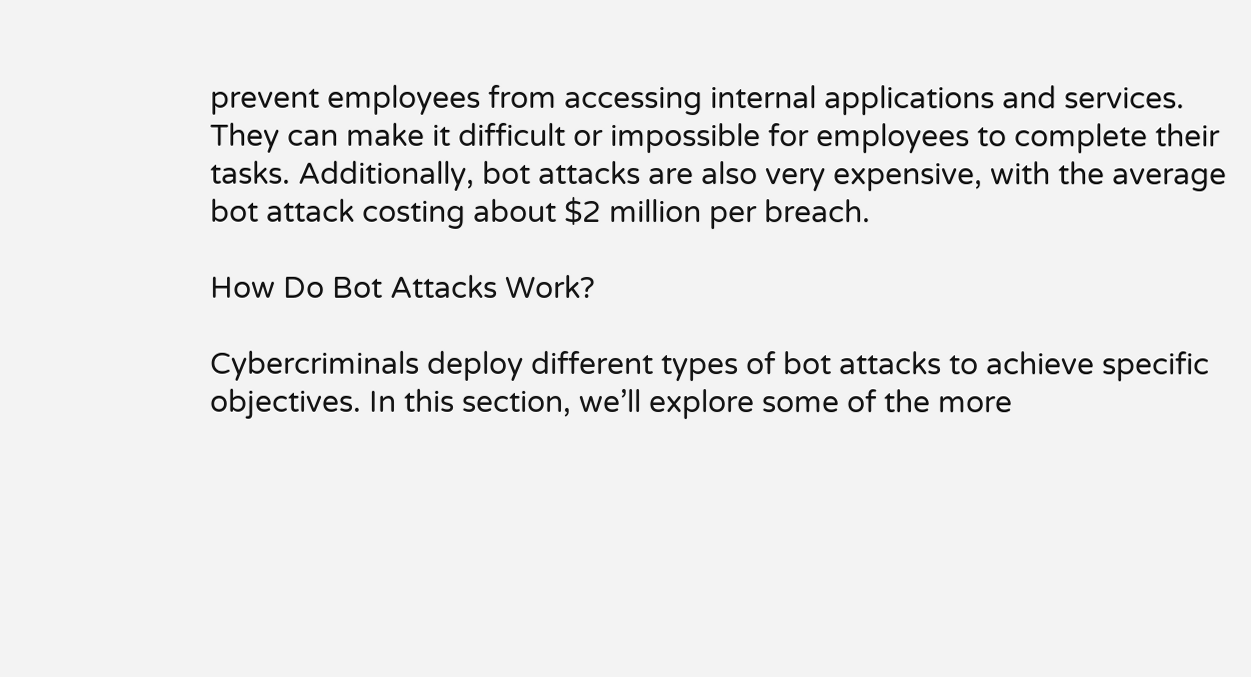prevent employees from accessing internal applications and services. They can make it difficult or impossible for employees to complete their tasks. Additionally, bot attacks are also very expensive, with the average bot attack costing about $2 million per breach.

How Do Bot Attacks Work?

Cybercriminals deploy different types of bot attacks to achieve specific objectives. In this section, we’ll explore some of the more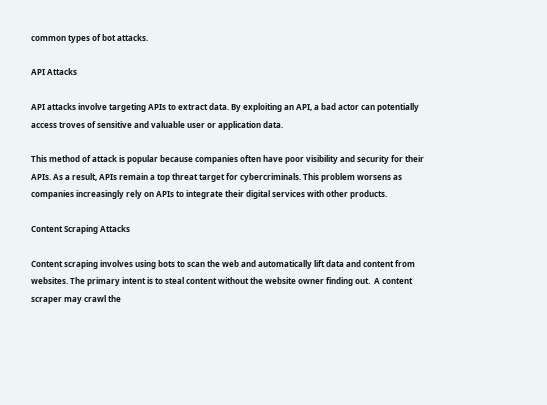common types of bot attacks.

API Attacks

API attacks involve targeting APIs to extract data. By exploiting an API, a bad actor can potentially access troves of sensitive and valuable user or application data.

This method of attack is popular because companies often have poor visibility and security for their APIs. As a result, APIs remain a top threat target for cybercriminals. This problem worsens as companies increasingly rely on APIs to integrate their digital services with other products.

Content Scraping Attacks

Content scraping involves using bots to scan the web and automatically lift data and content from websites. The primary intent is to steal content without the website owner finding out.  A content scraper may crawl the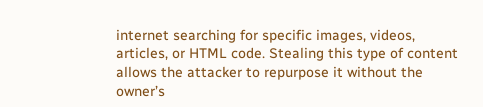internet searching for specific images, videos, articles, or HTML code. Stealing this type of content allows the attacker to repurpose it without the owner’s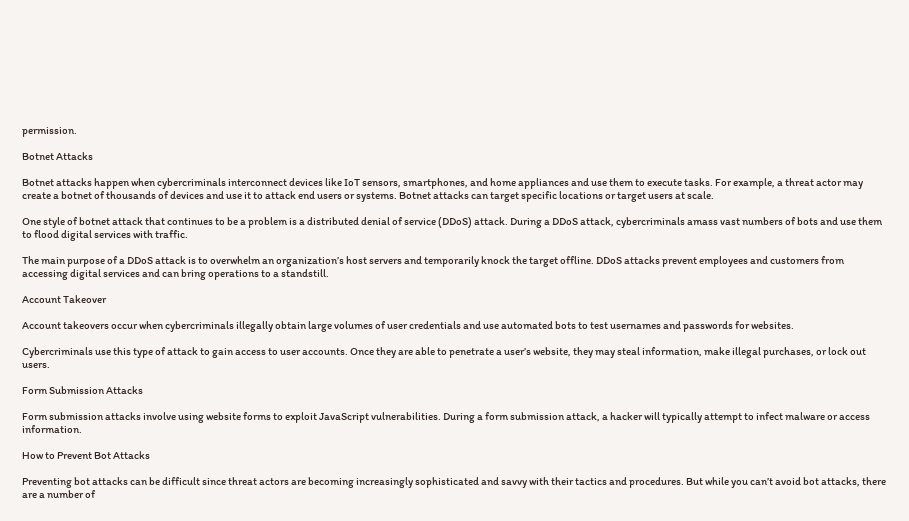permission.

Botnet Attacks

Botnet attacks happen when cybercriminals interconnect devices like IoT sensors, smartphones, and home appliances and use them to execute tasks. For example, a threat actor may create a botnet of thousands of devices and use it to attack end users or systems. Botnet attacks can target specific locations or target users at scale.

One style of botnet attack that continues to be a problem is a distributed denial of service (DDoS) attack. During a DDoS attack, cybercriminals amass vast numbers of bots and use them to flood digital services with traffic.

The main purpose of a DDoS attack is to overwhelm an organization’s host servers and temporarily knock the target offline. DDoS attacks prevent employees and customers from accessing digital services and can bring operations to a standstill.

Account Takeover

Account takeovers occur when cybercriminals illegally obtain large volumes of user credentials and use automated bots to test usernames and passwords for websites.

Cybercriminals use this type of attack to gain access to user accounts. Once they are able to penetrate a user’s website, they may steal information, make illegal purchases, or lock out users.

Form Submission Attacks

Form submission attacks involve using website forms to exploit JavaScript vulnerabilities. During a form submission attack, a hacker will typically attempt to infect malware or access information.

How to Prevent Bot Attacks

Preventing bot attacks can be difficult since threat actors are becoming increasingly sophisticated and savvy with their tactics and procedures. But while you can’t avoid bot attacks, there are a number of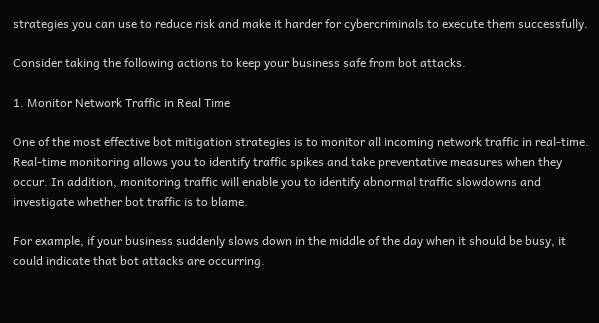strategies you can use to reduce risk and make it harder for cybercriminals to execute them successfully.

Consider taking the following actions to keep your business safe from bot attacks.

1. Monitor Network Traffic in Real Time

One of the most effective bot mitigation strategies is to monitor all incoming network traffic in real-time. Real-time monitoring allows you to identify traffic spikes and take preventative measures when they occur. In addition, monitoring traffic will enable you to identify abnormal traffic slowdowns and investigate whether bot traffic is to blame.

For example, if your business suddenly slows down in the middle of the day when it should be busy, it could indicate that bot attacks are occurring.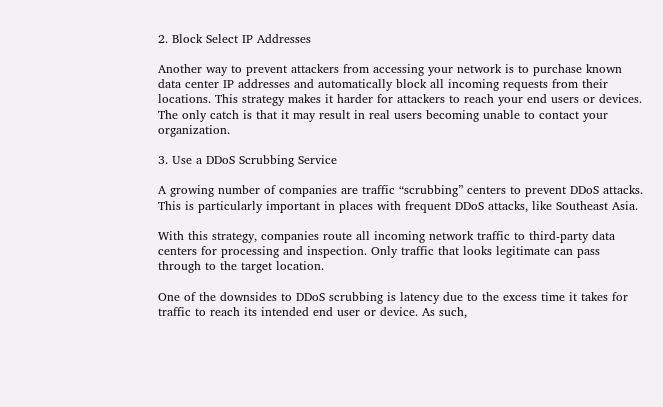2. Block Select IP Addresses

Another way to prevent attackers from accessing your network is to purchase known data center IP addresses and automatically block all incoming requests from their locations. This strategy makes it harder for attackers to reach your end users or devices. The only catch is that it may result in real users becoming unable to contact your organization.

3. Use a DDoS Scrubbing Service

A growing number of companies are traffic “scrubbing” centers to prevent DDoS attacks. This is particularly important in places with frequent DDoS attacks, like Southeast Asia.

With this strategy, companies route all incoming network traffic to third-party data centers for processing and inspection. Only traffic that looks legitimate can pass through to the target location.

One of the downsides to DDoS scrubbing is latency due to the excess time it takes for traffic to reach its intended end user or device. As such,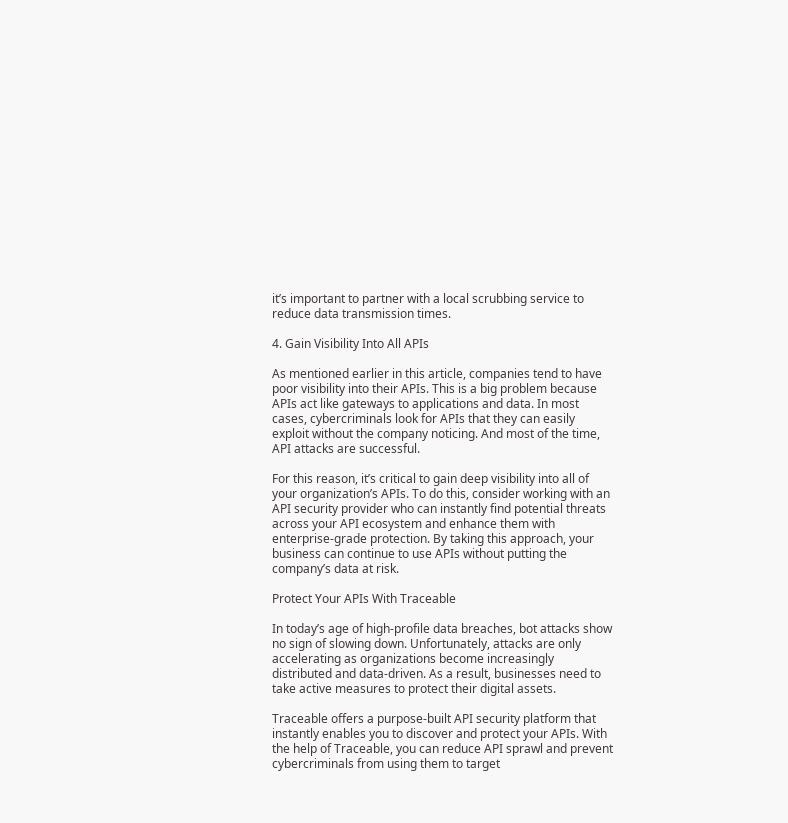it’s important to partner with a local scrubbing service to reduce data transmission times.

4. Gain Visibility Into All APIs

As mentioned earlier in this article, companies tend to have poor visibility into their APIs. This is a big problem because APIs act like gateways to applications and data. In most cases, cybercriminals look for APIs that they can easily exploit without the company noticing. And most of the time, API attacks are successful.

For this reason, it’s critical to gain deep visibility into all of your organization’s APIs. To do this, consider working with an API security provider who can instantly find potential threats across your API ecosystem and enhance them with enterprise-grade protection. By taking this approach, your business can continue to use APIs without putting the company’s data at risk.

Protect Your APIs With Traceable

In today’s age of high-profile data breaches, bot attacks show no sign of slowing down. Unfortunately, attacks are only accelerating as organizations become increasingly distributed and data-driven. As a result, businesses need to take active measures to protect their digital assets.

Traceable offers a purpose-built API security platform that instantly enables you to discover and protect your APIs. With the help of Traceable, you can reduce API sprawl and prevent cybercriminals from using them to target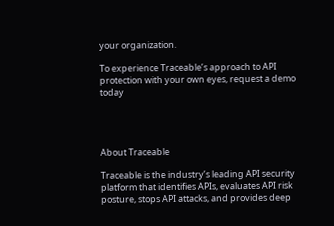your organization.

To experience Traceable’s approach to API protection with your own eyes, request a demo today




About Traceable

Traceable is the industry’s leading API security platform that identifies APIs, evaluates API risk posture, stops API attacks, and provides deep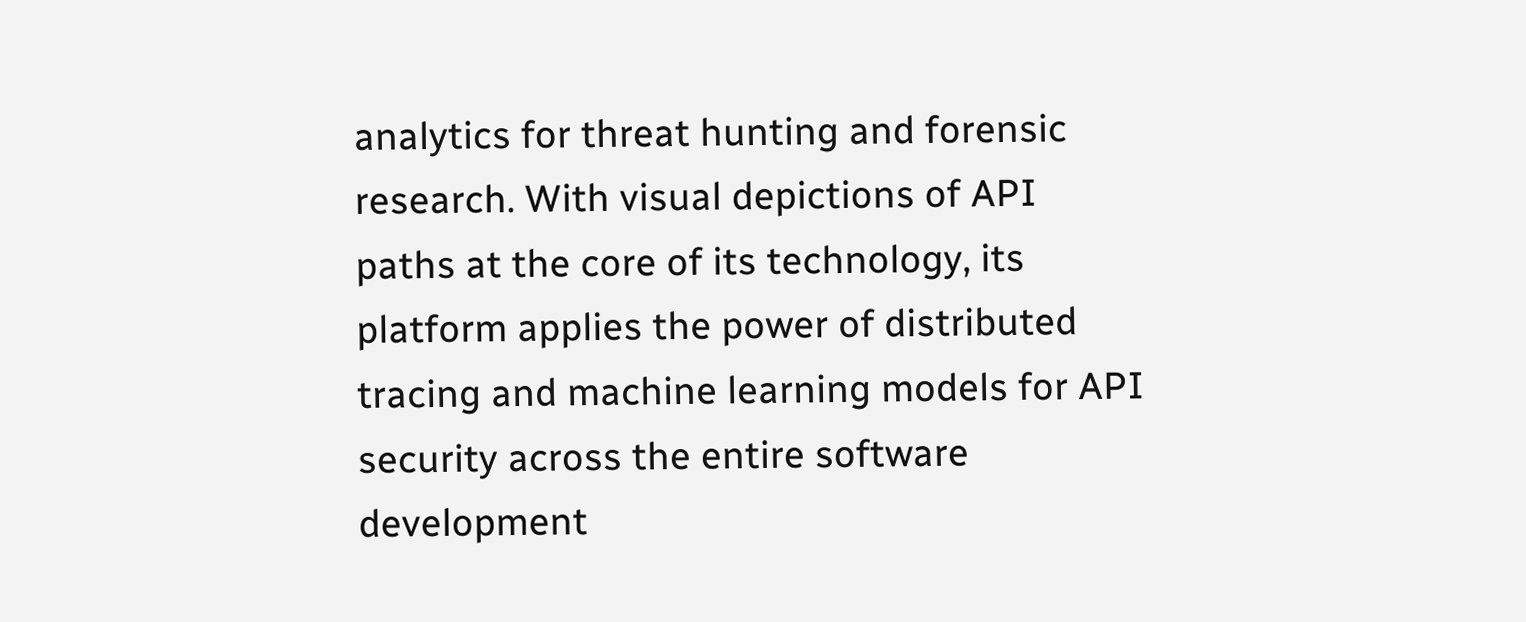analytics for threat hunting and forensic research. With visual depictions of API paths at the core of its technology, its platform applies the power of distributed tracing and machine learning models for API security across the entire software development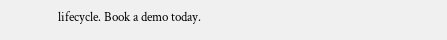lifecycle. Book a demo today.